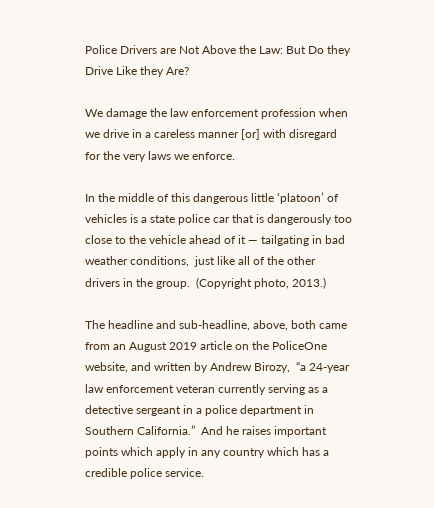Police Drivers are Not Above the Law: But Do they Drive Like they Are?

We damage the law enforcement profession when we drive in a careless manner [or] with disregard for the very laws we enforce.

In the middle of this dangerous little ‘platoon’ of vehicles is a state police car that is dangerously too close to the vehicle ahead of it — tailgating in bad weather conditions,  just like all of the other drivers in the group.  (Copyright photo, 2013.)

The headline and sub-headline, above, both came from an August 2019 article on the PoliceOne website, and written by Andrew Birozy,  “a 24-year law enforcement veteran currently serving as a detective sergeant in a police department in Southern California.”  And he raises important points which apply in any country which has a credible police service.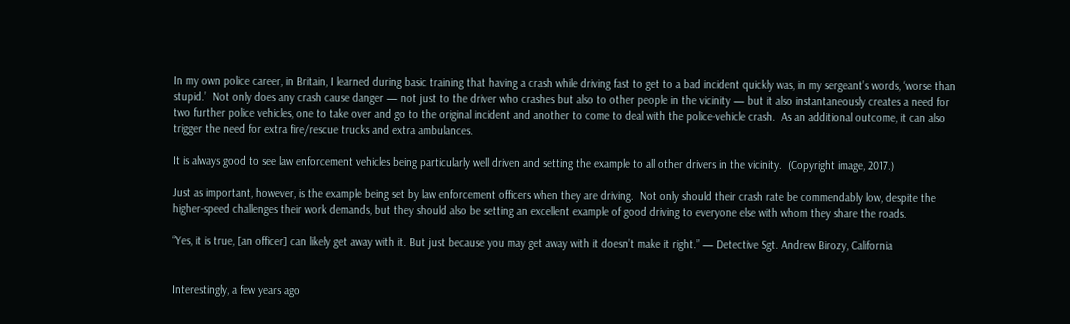In my own police career, in Britain, I learned during basic training that having a crash while driving fast to get to a bad incident quickly was, in my sergeant’s words, ‘worse than stupid.’  Not only does any crash cause danger — not just to the driver who crashes but also to other people in the vicinity — but it also instantaneously creates a need for two further police vehicles, one to take over and go to the original incident and another to come to deal with the police-vehicle crash.  As an additional outcome, it can also trigger the need for extra fire/rescue trucks and extra ambulances.

It is always good to see law enforcement vehicles being particularly well driven and setting the example to all other drivers in the vicinity.  (Copyright image, 2017.)

Just as important, however, is the example being set by law enforcement officers when they are driving.  Not only should their crash rate be commendably low, despite the higher-speed challenges their work demands, but they should also be setting an excellent example of good driving to everyone else with whom they share the roads.

“Yes, it is true, [an officer] can likely get away with it. But just because you may get away with it doesn’t make it right.” — Detective Sgt. Andrew Birozy, California


Interestingly, a few years ago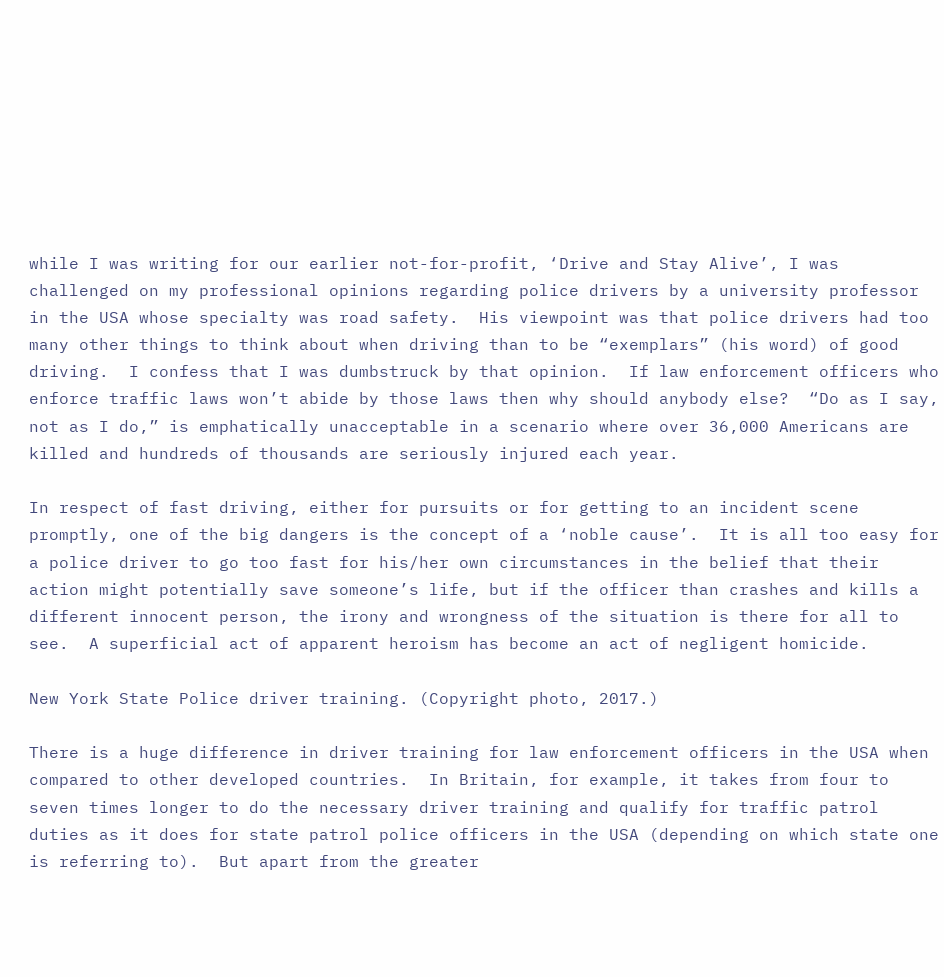while I was writing for our earlier not-for-profit, ‘Drive and Stay Alive’, I was challenged on my professional opinions regarding police drivers by a university professor in the USA whose specialty was road safety.  His viewpoint was that police drivers had too many other things to think about when driving than to be “exemplars” (his word) of good driving.  I confess that I was dumbstruck by that opinion.  If law enforcement officers who enforce traffic laws won’t abide by those laws then why should anybody else?  “Do as I say, not as I do,” is emphatically unacceptable in a scenario where over 36,000 Americans are killed and hundreds of thousands are seriously injured each year.

In respect of fast driving, either for pursuits or for getting to an incident scene promptly, one of the big dangers is the concept of a ‘noble cause’.  It is all too easy for a police driver to go too fast for his/her own circumstances in the belief that their action might potentially save someone’s life, but if the officer than crashes and kills a different innocent person, the irony and wrongness of the situation is there for all to see.  A superficial act of apparent heroism has become an act of negligent homicide.

New York State Police driver training. (Copyright photo, 2017.)

There is a huge difference in driver training for law enforcement officers in the USA when compared to other developed countries.  In Britain, for example, it takes from four to seven times longer to do the necessary driver training and qualify for traffic patrol duties as it does for state patrol police officers in the USA (depending on which state one is referring to).  But apart from the greater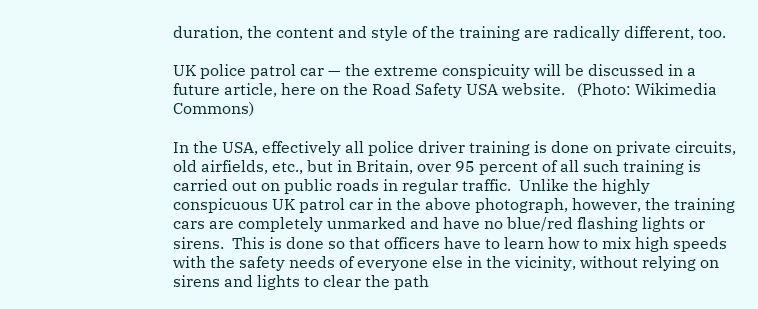duration, the content and style of the training are radically different, too.

UK police patrol car — the extreme conspicuity will be discussed in a future article, here on the Road Safety USA website.   (Photo: Wikimedia Commons)

In the USA, effectively all police driver training is done on private circuits, old airfields, etc., but in Britain, over 95 percent of all such training is carried out on public roads in regular traffic.  Unlike the highly conspicuous UK patrol car in the above photograph, however, the training cars are completely unmarked and have no blue/red flashing lights or sirens.  This is done so that officers have to learn how to mix high speeds with the safety needs of everyone else in the vicinity, without relying on sirens and lights to clear the path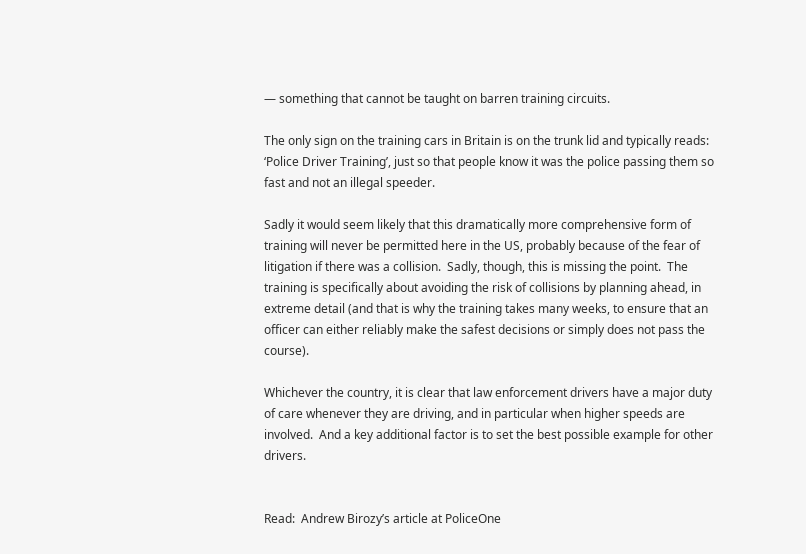— something that cannot be taught on barren training circuits.

The only sign on the training cars in Britain is on the trunk lid and typically reads: ‘Police Driver Training’, just so that people know it was the police passing them so fast and not an illegal speeder.

Sadly it would seem likely that this dramatically more comprehensive form of training will never be permitted here in the US, probably because of the fear of litigation if there was a collision.  Sadly, though, this is missing the point.  The training is specifically about avoiding the risk of collisions by planning ahead, in extreme detail (and that is why the training takes many weeks, to ensure that an officer can either reliably make the safest decisions or simply does not pass the course).

Whichever the country, it is clear that law enforcement drivers have a major duty of care whenever they are driving, and in particular when higher speeds are involved.  And a key additional factor is to set the best possible example for other drivers.


Read:  Andrew Birozy’s article at PoliceOne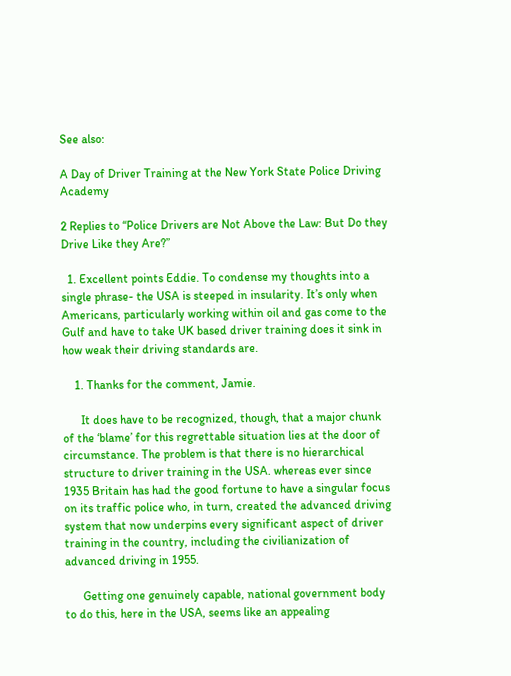See also:

A Day of Driver Training at the New York State Police Driving Academy

2 Replies to “Police Drivers are Not Above the Law: But Do they Drive Like they Are?”

  1. Excellent points Eddie. To condense my thoughts into a single phrase- the USA is steeped in insularity. It’s only when Americans, particularly working within oil and gas come to the Gulf and have to take UK based driver training does it sink in how weak their driving standards are.

    1. Thanks for the comment, Jamie.

      It does have to be recognized, though, that a major chunk of the ‘blame’ for this regrettable situation lies at the door of circumstance. The problem is that there is no hierarchical structure to driver training in the USA. whereas ever since 1935 Britain has had the good fortune to have a singular focus on its traffic police who, in turn, created the advanced driving system that now underpins every significant aspect of driver training in the country, including the civilianization of advanced driving in 1955.

      Getting one genuinely capable, national government body to do this, here in the USA, seems like an appealing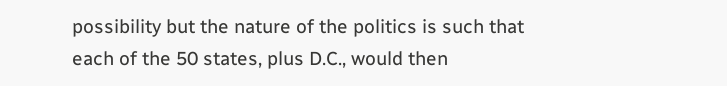possibility but the nature of the politics is such that each of the 50 states, plus D.C., would then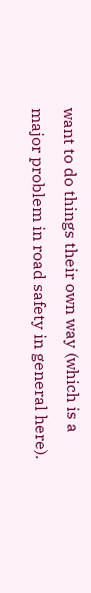want to do things their own way (which is a major problem in road safety in general here).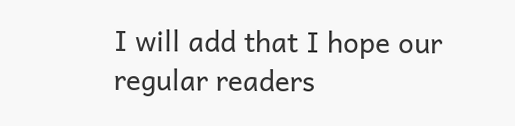I will add that I hope our regular readers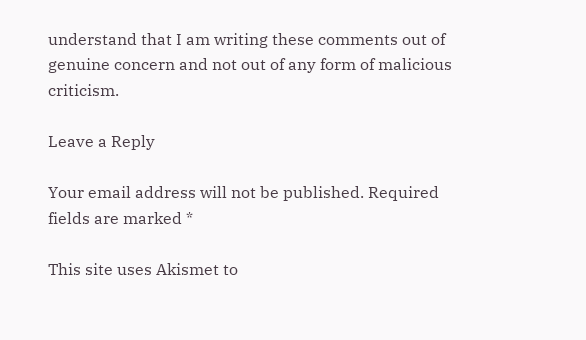understand that I am writing these comments out of genuine concern and not out of any form of malicious criticism.

Leave a Reply

Your email address will not be published. Required fields are marked *

This site uses Akismet to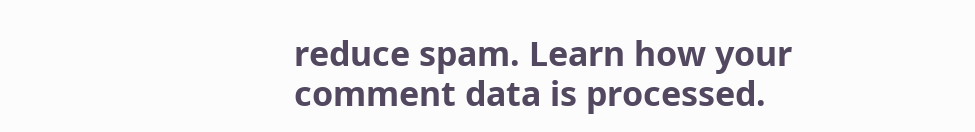reduce spam. Learn how your comment data is processed.